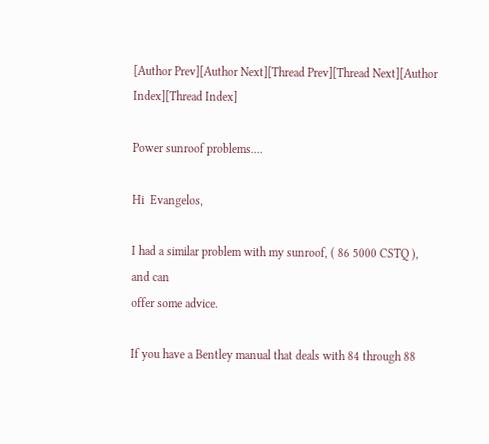[Author Prev][Author Next][Thread Prev][Thread Next][Author Index][Thread Index]

Power sunroof problems....

Hi  Evangelos,

I had a similar problem with my sunroof, ( 86 5000 CSTQ ), and can
offer some advice.

If you have a Bentley manual that deals with 84 through 88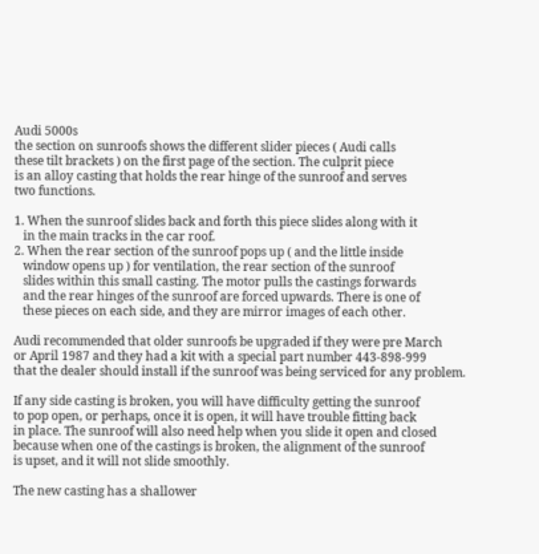Audi 5000s
the section on sunroofs shows the different slider pieces ( Audi calls
these tilt brackets ) on the first page of the section. The culprit piece
is an alloy casting that holds the rear hinge of the sunroof and serves
two functions.

1. When the sunroof slides back and forth this piece slides along with it
   in the main tracks in the car roof.
2. When the rear section of the sunroof pops up ( and the little inside
   window opens up ) for ventilation, the rear section of the sunroof
   slides within this small casting. The motor pulls the castings forwards
   and the rear hinges of the sunroof are forced upwards. There is one of
   these pieces on each side, and they are mirror images of each other.

Audi recommended that older sunroofs be upgraded if they were pre March
or April 1987 and they had a kit with a special part number 443-898-999
that the dealer should install if the sunroof was being serviced for any problem.

If any side casting is broken, you will have difficulty getting the sunroof
to pop open, or perhaps, once it is open, it will have trouble fitting back
in place. The sunroof will also need help when you slide it open and closed
because when one of the castings is broken, the alignment of the sunroof
is upset, and it will not slide smoothly.

The new casting has a shallower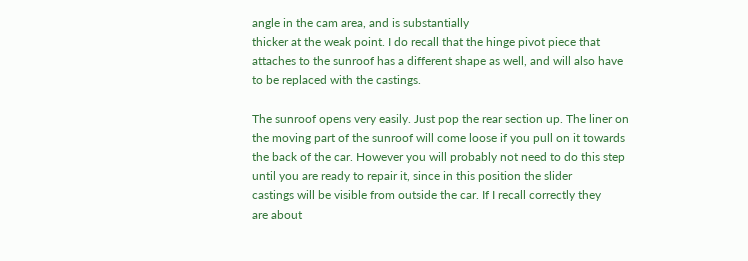angle in the cam area, and is substantially
thicker at the weak point. I do recall that the hinge pivot piece that
attaches to the sunroof has a different shape as well, and will also have
to be replaced with the castings.

The sunroof opens very easily. Just pop the rear section up. The liner on
the moving part of the sunroof will come loose if you pull on it towards
the back of the car. However you will probably not need to do this step
until you are ready to repair it, since in this position the slider
castings will be visible from outside the car. If I recall correctly they
are about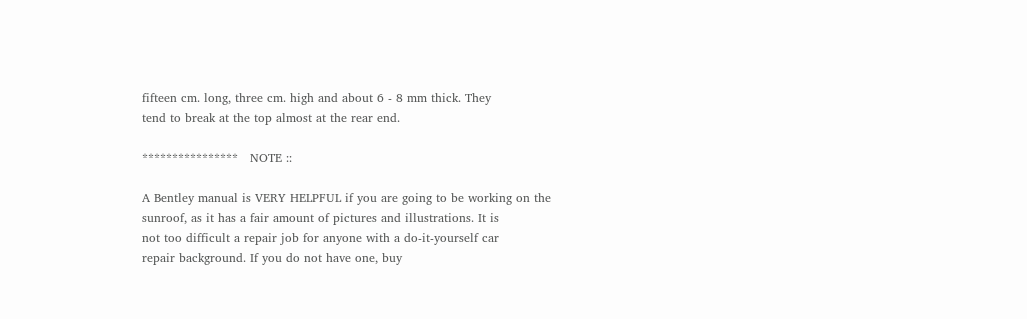fifteen cm. long, three cm. high and about 6 - 8 mm thick. They
tend to break at the top almost at the rear end.

****************   NOTE ::

A Bentley manual is VERY HELPFUL if you are going to be working on the
sunroof, as it has a fair amount of pictures and illustrations. It is
not too difficult a repair job for anyone with a do-it-yourself car
repair background. If you do not have one, buy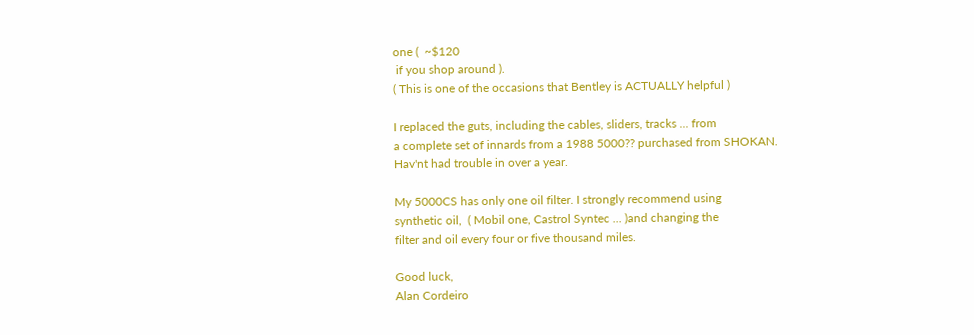one (  ~$120
 if you shop around ).
( This is one of the occasions that Bentley is ACTUALLY helpful )

I replaced the guts, including the cables, sliders, tracks ... from
a complete set of innards from a 1988 5000?? purchased from SHOKAN.
Hav'nt had trouble in over a year.

My 5000CS has only one oil filter. I strongly recommend using
synthetic oil,  ( Mobil one, Castrol Syntec ... )and changing the
filter and oil every four or five thousand miles.

Good luck,
Alan Cordeiro